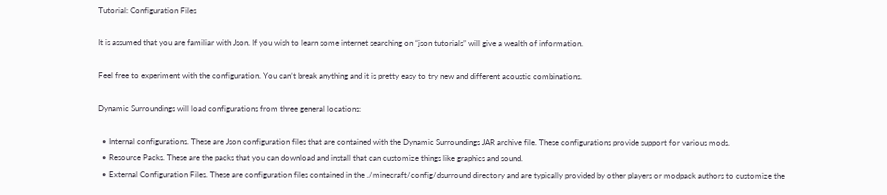Tutorial: Configuration Files

It is assumed that you are familiar with Json. If you wish to learn some internet searching on “json tutorials” will give a wealth of information.

Feel free to experiment with the configuration. You can’t break anything and it is pretty easy to try new and different acoustic combinations.

Dynamic Surroundings will load configurations from three general locations:

  • Internal configurations. These are Json configuration files that are contained with the Dynamic Surroundings JAR archive file. These configurations provide support for various mods.
  • Resource Packs. These are the packs that you can download and install that can customize things like graphics and sound.
  • External Configuration Files. These are configuration files contained in the ./minecraft/config/dsurround directory and are typically provided by other players or modpack authors to customize the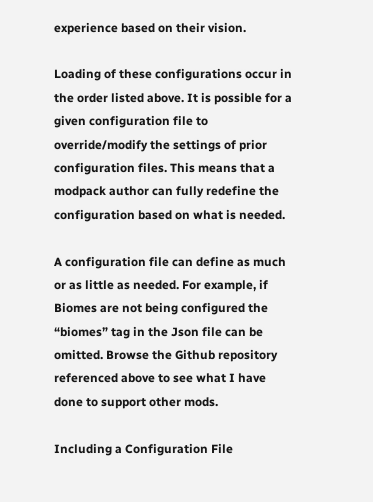experience based on their vision.

Loading of these configurations occur in the order listed above. It is possible for a given configuration file to override/modify the settings of prior configuration files. This means that a modpack author can fully redefine the configuration based on what is needed.

A configuration file can define as much or as little as needed. For example, if Biomes are not being configured the “biomes” tag in the Json file can be omitted. Browse the Github repository referenced above to see what I have done to support other mods.

Including a Configuration File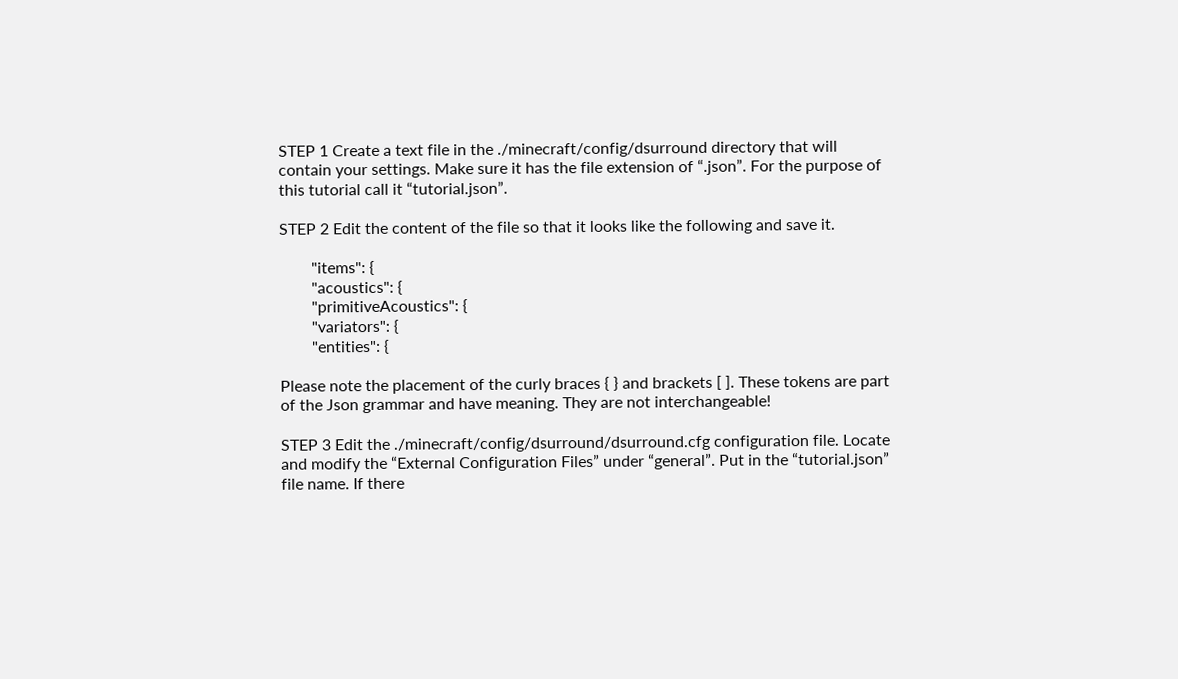STEP 1 Create a text file in the ./minecraft/config/dsurround directory that will contain your settings. Make sure it has the file extension of “.json”. For the purpose of this tutorial call it “tutorial.json”.

STEP 2 Edit the content of the file so that it looks like the following and save it.

        "items": {
        "acoustics": {
        "primitiveAcoustics": {
        "variators": {
        "entities": {

Please note the placement of the curly braces { } and brackets [ ]. These tokens are part of the Json grammar and have meaning. They are not interchangeable!

STEP 3 Edit the ./minecraft/config/dsurround/dsurround.cfg configuration file. Locate and modify the “External Configuration Files” under “general”. Put in the “tutorial.json” file name. If there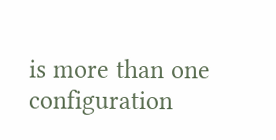is more than one configuration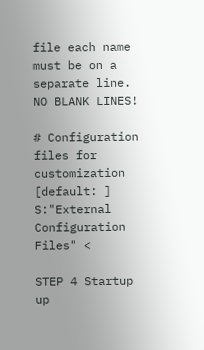file each name must be on a separate line. NO BLANK LINES!

# Configuration files for customization [default: ]
S:"External Configuration Files" <

STEP 4 Startup up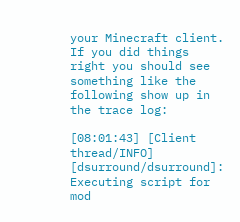your Minecraft client. If you did things right you should see something like the following show up in the trace log:

[08:01:43] [Client thread/INFO] [dsurround/dsurround]: Executing script for mod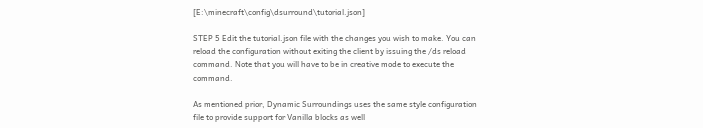[E:\minecraft\config\dsurround\tutorial.json]

STEP 5 Edit the tutorial.json file with the changes you wish to make. You can reload the configuration without exiting the client by issuing the /ds reload command. Note that you will have to be in creative mode to execute the command.

As mentioned prior, Dynamic Surroundings uses the same style configuration file to provide support for Vanilla blocks as well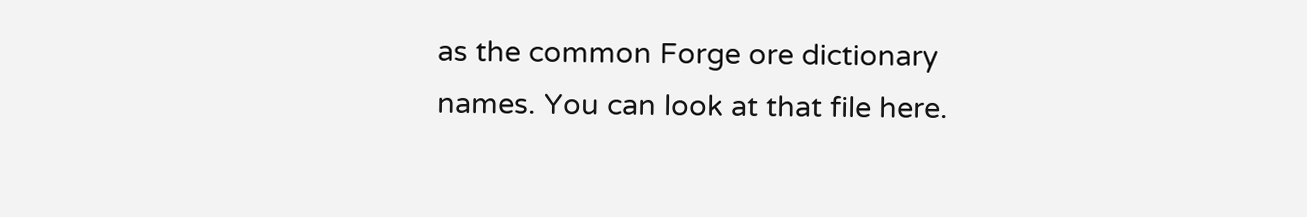as the common Forge ore dictionary names. You can look at that file here.